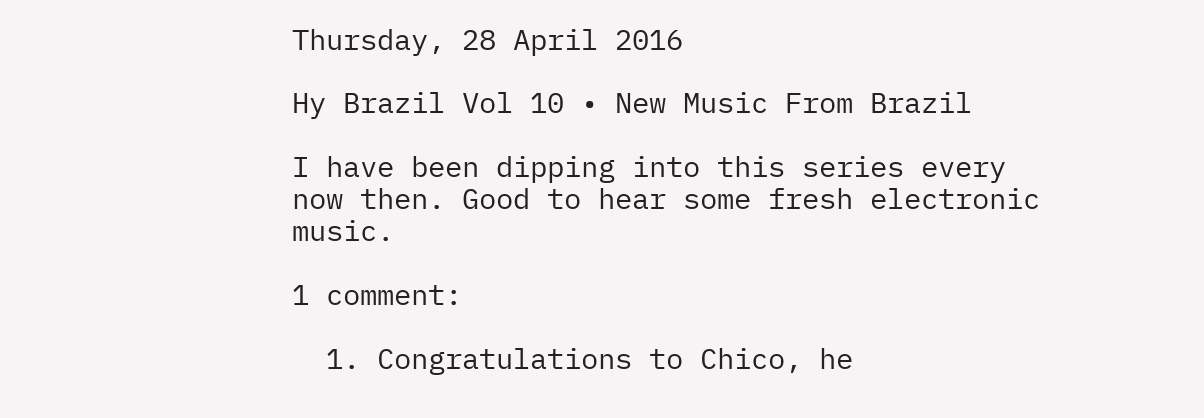Thursday, 28 April 2016

Hy Brazil Vol 10 • New Music From Brazil

I have been dipping into this series every now then. Good to hear some fresh electronic music.

1 comment:

  1. Congratulations to Chico, he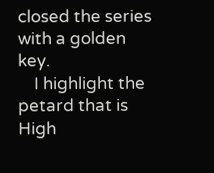closed the series with a golden key.
    I highlight the petard that is High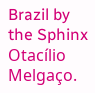Brazil by the Sphinx Otacílio Melgaço.